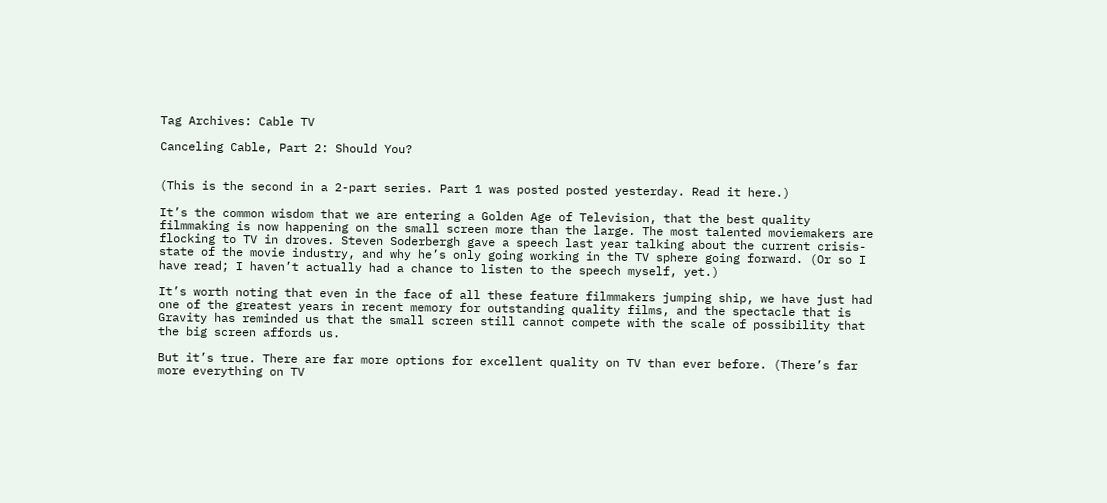Tag Archives: Cable TV

Canceling Cable, Part 2: Should You?


(This is the second in a 2-part series. Part 1 was posted posted yesterday. Read it here.)

It’s the common wisdom that we are entering a Golden Age of Television, that the best quality filmmaking is now happening on the small screen more than the large. The most talented moviemakers are flocking to TV in droves. Steven Soderbergh gave a speech last year talking about the current crisis-state of the movie industry, and why he’s only going working in the TV sphere going forward. (Or so I have read; I haven’t actually had a chance to listen to the speech myself, yet.)

It’s worth noting that even in the face of all these feature filmmakers jumping ship, we have just had one of the greatest years in recent memory for outstanding quality films, and the spectacle that is Gravity has reminded us that the small screen still cannot compete with the scale of possibility that the big screen affords us.

But it’s true. There are far more options for excellent quality on TV than ever before. (There’s far more everything on TV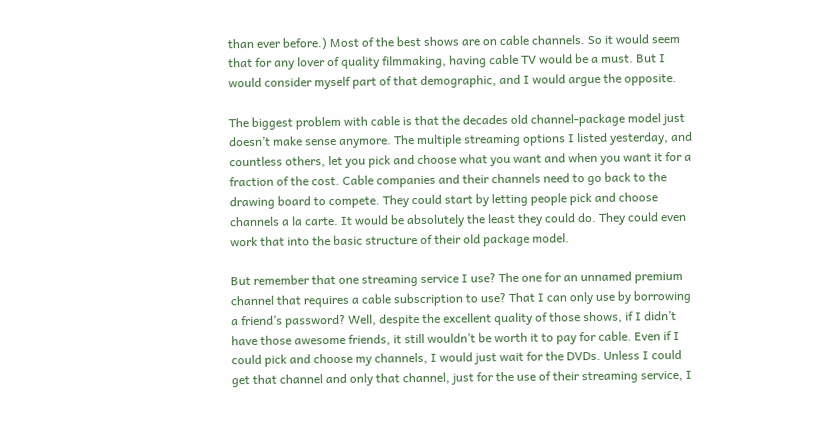than ever before.) Most of the best shows are on cable channels. So it would seem that for any lover of quality filmmaking, having cable TV would be a must. But I would consider myself part of that demographic, and I would argue the opposite.

The biggest problem with cable is that the decades old channel-package model just doesn’t make sense anymore. The multiple streaming options I listed yesterday, and countless others, let you pick and choose what you want and when you want it for a fraction of the cost. Cable companies and their channels need to go back to the drawing board to compete. They could start by letting people pick and choose channels a la carte. It would be absolutely the least they could do. They could even work that into the basic structure of their old package model.

But remember that one streaming service I use? The one for an unnamed premium channel that requires a cable subscription to use? That I can only use by borrowing a friend’s password? Well, despite the excellent quality of those shows, if I didn’t have those awesome friends, it still wouldn’t be worth it to pay for cable. Even if I could pick and choose my channels, I would just wait for the DVDs. Unless I could get that channel and only that channel, just for the use of their streaming service, I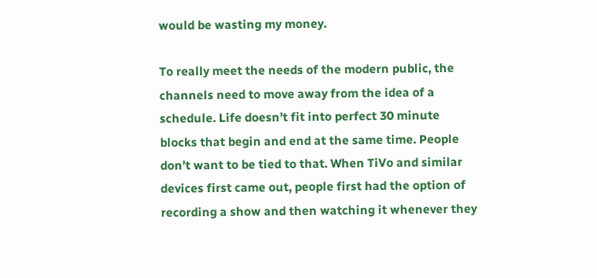would be wasting my money.

To really meet the needs of the modern public, the channels need to move away from the idea of a schedule. Life doesn’t fit into perfect 30 minute blocks that begin and end at the same time. People don’t want to be tied to that. When TiVo and similar devices first came out, people first had the option of recording a show and then watching it whenever they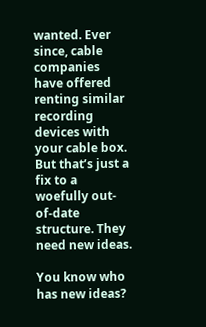wanted. Ever since, cable companies have offered renting similar recording devices with your cable box. But that’s just a fix to a woefully out-of-date structure. They need new ideas.

You know who has new ideas?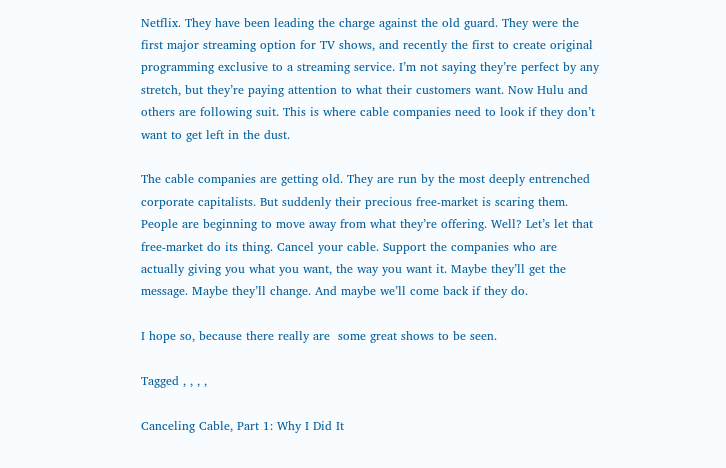Netflix. They have been leading the charge against the old guard. They were the first major streaming option for TV shows, and recently the first to create original programming exclusive to a streaming service. I’m not saying they’re perfect by any stretch, but they’re paying attention to what their customers want. Now Hulu and others are following suit. This is where cable companies need to look if they don’t want to get left in the dust.

The cable companies are getting old. They are run by the most deeply entrenched corporate capitalists. But suddenly their precious free-market is scaring them. People are beginning to move away from what they’re offering. Well? Let’s let that free-market do its thing. Cancel your cable. Support the companies who are actually giving you what you want, the way you want it. Maybe they’ll get the message. Maybe they’ll change. And maybe we’ll come back if they do.

I hope so, because there really are  some great shows to be seen.

Tagged , , , ,

Canceling Cable, Part 1: Why I Did It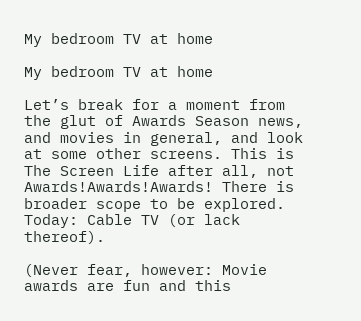My bedroom TV at home

My bedroom TV at home

Let’s break for a moment from the glut of Awards Season news, and movies in general, and look at some other screens. This is The Screen Life after all, not Awards!Awards!Awards! There is broader scope to be explored. Today: Cable TV (or lack thereof).

(Never fear, however: Movie awards are fun and this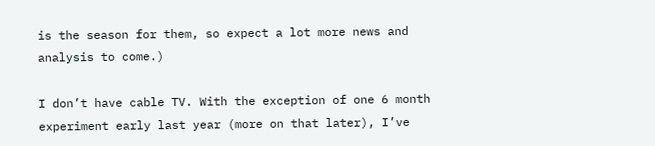is the season for them, so expect a lot more news and analysis to come.)

I don’t have cable TV. With the exception of one 6 month experiment early last year (more on that later), I’ve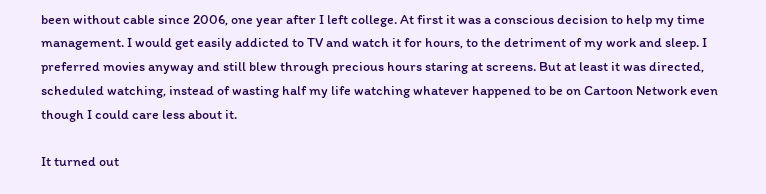been without cable since 2006, one year after I left college. At first it was a conscious decision to help my time management. I would get easily addicted to TV and watch it for hours, to the detriment of my work and sleep. I preferred movies anyway and still blew through precious hours staring at screens. But at least it was directed, scheduled watching, instead of wasting half my life watching whatever happened to be on Cartoon Network even though I could care less about it.

It turned out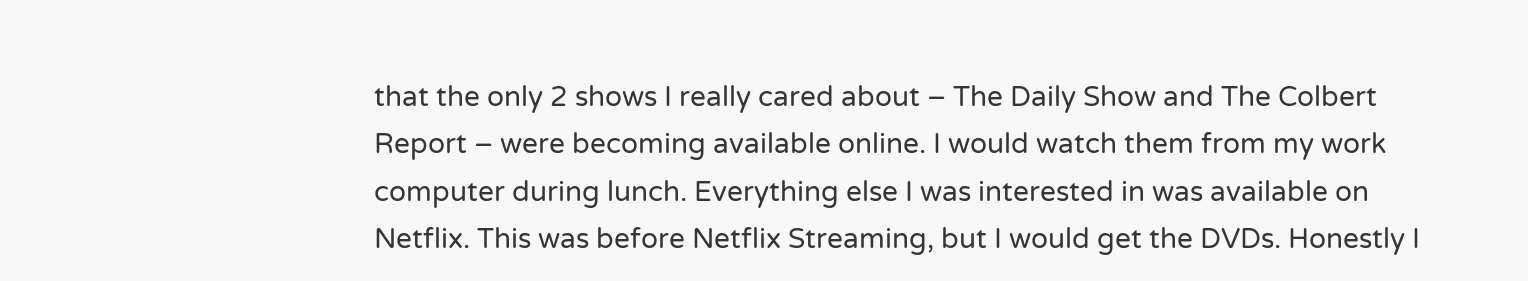that the only 2 shows I really cared about – The Daily Show and The Colbert Report – were becoming available online. I would watch them from my work computer during lunch. Everything else I was interested in was available on Netflix. This was before Netflix Streaming, but I would get the DVDs. Honestly I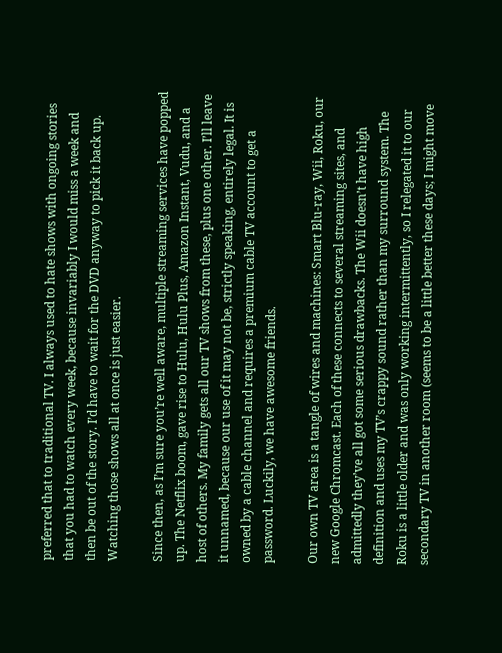preferred that to traditional TV. I always used to hate shows with ongoing stories that you had to watch every week, because invariably I would miss a week and then be out of the story. I’d have to wait for the DVD anyway to pick it back up.  Watching those shows all at once is just easier.

Since then, as I’m sure you’re well aware, multiple streaming services have popped up. The Netflix boom, gave rise to Hulu, Hulu Plus, Amazon Instant, Vudu, and a host of others. My family gets all our TV shows from these, plus one other. I’ll leave it unnamed, because our use of it may not be, strictly speaking, entirely legal. It is owned by a cable channel and requires a premium cable TV account to get a password. Luckily, we have awesome friends.

Our own TV area is a tangle of wires and machines: Smart Blu-ray, Wii, Roku, our new Google Chromcast. Each of these connects to several streaming sites, and admittedly they’ve all got some serious drawbacks. The Wii doesn’t have high definition and uses my TV’s crappy sound rather than my surround system. The Roku is a little older and was only working intermittently, so I relegated it to our secondary TV in another room (seems to be a little better these days; I might move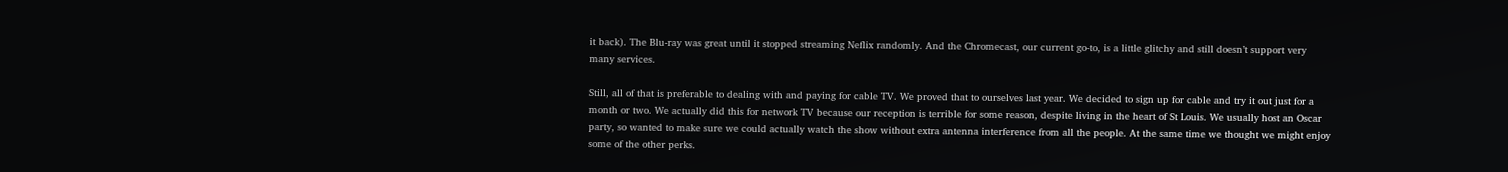it back). The Blu-ray was great until it stopped streaming Neflix randomly. And the Chromecast, our current go-to, is a little glitchy and still doesn’t support very many services.

Still, all of that is preferable to dealing with and paying for cable TV. We proved that to ourselves last year. We decided to sign up for cable and try it out just for a month or two. We actually did this for network TV because our reception is terrible for some reason, despite living in the heart of St Louis. We usually host an Oscar party, so wanted to make sure we could actually watch the show without extra antenna interference from all the people. At the same time we thought we might enjoy some of the other perks.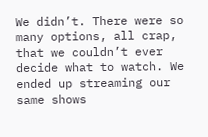We didn’t. There were so many options, all crap, that we couldn’t ever decide what to watch. We ended up streaming our same shows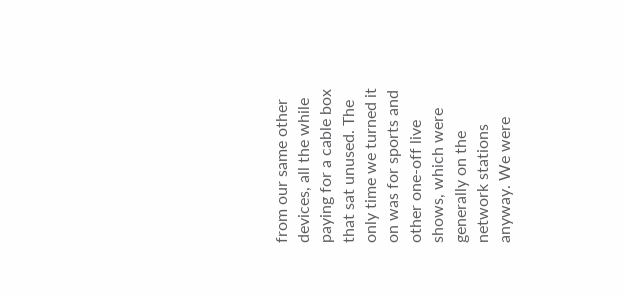from our same other devices, all the while paying for a cable box that sat unused. The only time we turned it on was for sports and other one-off live shows, which were generally on the network stations anyway. We were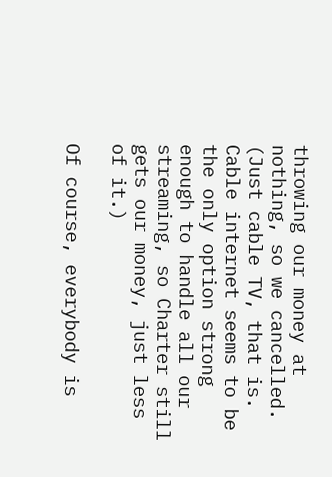throwing our money at nothing, so we cancelled. (Just cable TV, that is. Cable internet seems to be the only option strong enough to handle all our streaming, so Charter still gets our money, just less of it.)

Of course, everybody is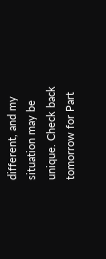different, and my situation may be unique. Check back tomorrow for Part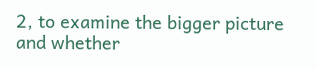2, to examine the bigger picture and whether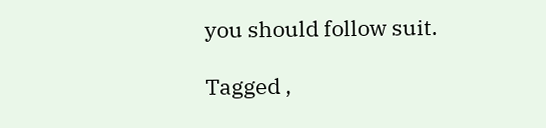you should follow suit.

Tagged ,